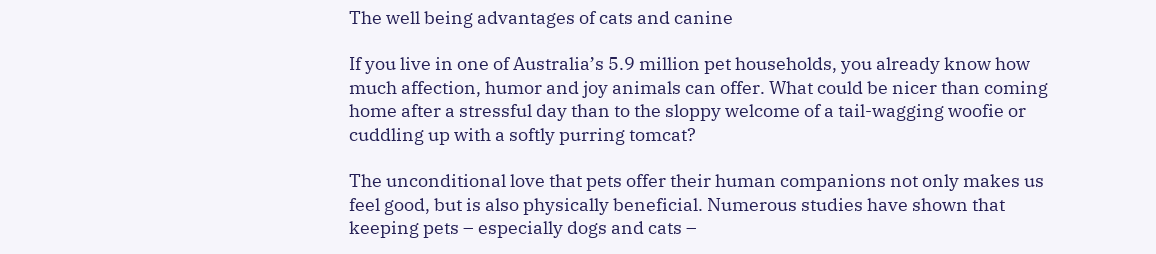The well being advantages of cats and canine

If you live in one of Australia’s 5.9 million pet households, you already know how much affection, humor and joy animals can offer. What could be nicer than coming home after a stressful day than to the sloppy welcome of a tail-wagging woofie or cuddling up with a softly purring tomcat?

The unconditional love that pets offer their human companions not only makes us feel good, but is also physically beneficial. Numerous studies have shown that keeping pets – especially dogs and cats –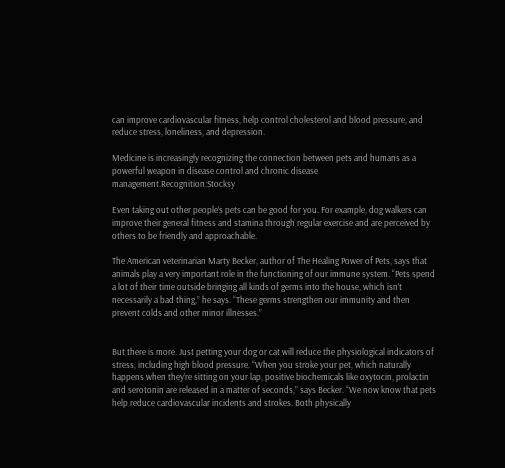can improve cardiovascular fitness, help control cholesterol and blood pressure, and reduce stress, loneliness, and depression.

Medicine is increasingly recognizing the connection between pets and humans as a powerful weapon in disease control and chronic disease management.Recognition:Stocksy

Even taking out other people’s pets can be good for you. For example, dog walkers can improve their general fitness and stamina through regular exercise and are perceived by others to be friendly and approachable.

The American veterinarian Marty Becker, author of The Healing Power of Pets, says that animals play a very important role in the functioning of our immune system. “Pets spend a lot of their time outside bringing all kinds of germs into the house, which isn’t necessarily a bad thing,” he says. “These germs strengthen our immunity and then prevent colds and other minor illnesses.”


But there is more. Just petting your dog or cat will reduce the physiological indicators of stress, including high blood pressure. “When you stroke your pet, which naturally happens when they’re sitting on your lap, positive biochemicals like oxytocin, prolactin and serotonin are released in a matter of seconds,” says Becker. “We now know that pets help reduce cardiovascular incidents and strokes. Both physically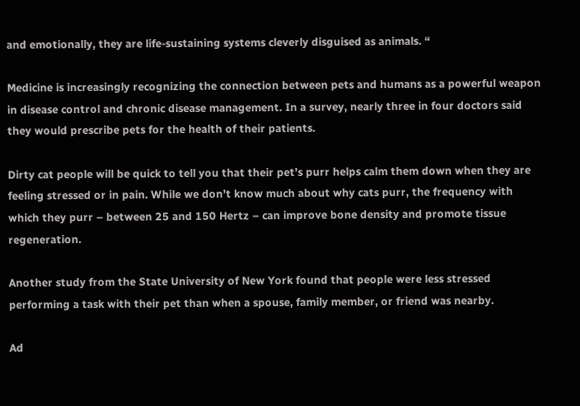and emotionally, they are life-sustaining systems cleverly disguised as animals. “

Medicine is increasingly recognizing the connection between pets and humans as a powerful weapon in disease control and chronic disease management. In a survey, nearly three in four doctors said they would prescribe pets for the health of their patients.

Dirty cat people will be quick to tell you that their pet’s purr helps calm them down when they are feeling stressed or in pain. While we don’t know much about why cats purr, the frequency with which they purr – between 25 and 150 Hertz – can improve bone density and promote tissue regeneration.

Another study from the State University of New York found that people were less stressed performing a task with their pet than when a spouse, family member, or friend was nearby.

Ad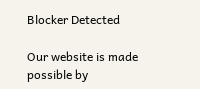Blocker Detected

Our website is made possible by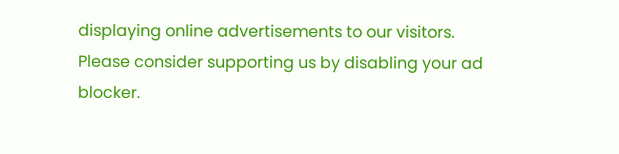displaying online advertisements to our visitors. Please consider supporting us by disabling your ad blocker.